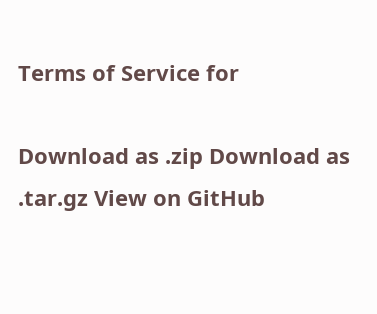Terms of Service for

Download as .zip Download as .tar.gz View on GitHub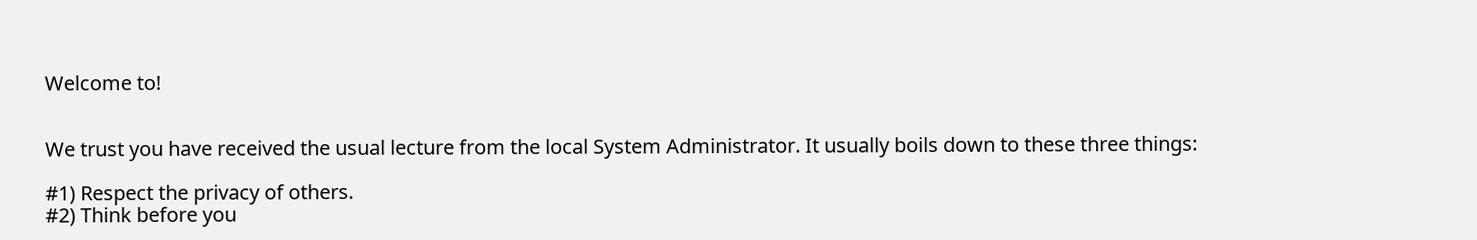Welcome to!


We trust you have received the usual lecture from the local System Administrator. It usually boils down to these three things:

#1) Respect the privacy of others.
#2) Think before you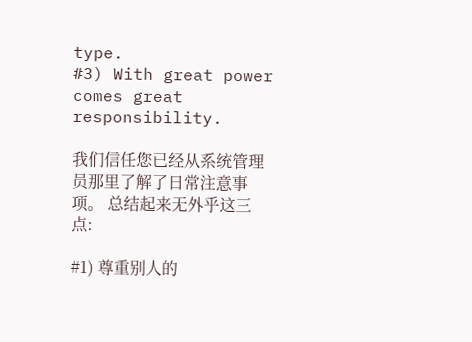type.
#3) With great power comes great responsibility.

我们信任您已经从系统管理员那里了解了日常注意事项。 总结起来无外乎这三点:

#1) 尊重别人的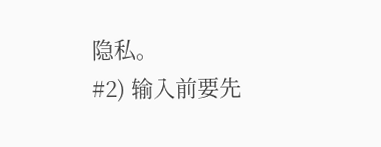隐私。
#2) 输入前要先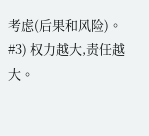考虑(后果和风险)。
#3) 权力越大,责任越大。